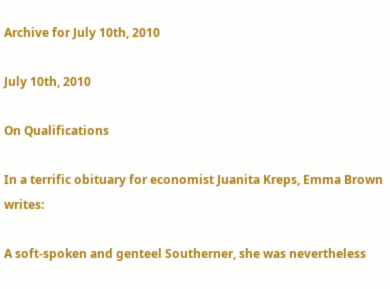Archive for July 10th, 2010

July 10th, 2010

On Qualifications

In a terrific obituary for economist Juanita Kreps, Emma Brown writes:

A soft-spoken and genteel Southerner, she was nevertheless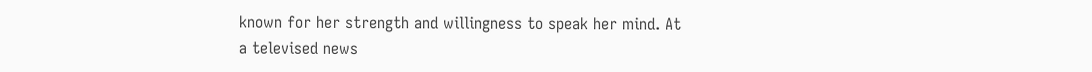known for her strength and willingness to speak her mind. At a televised news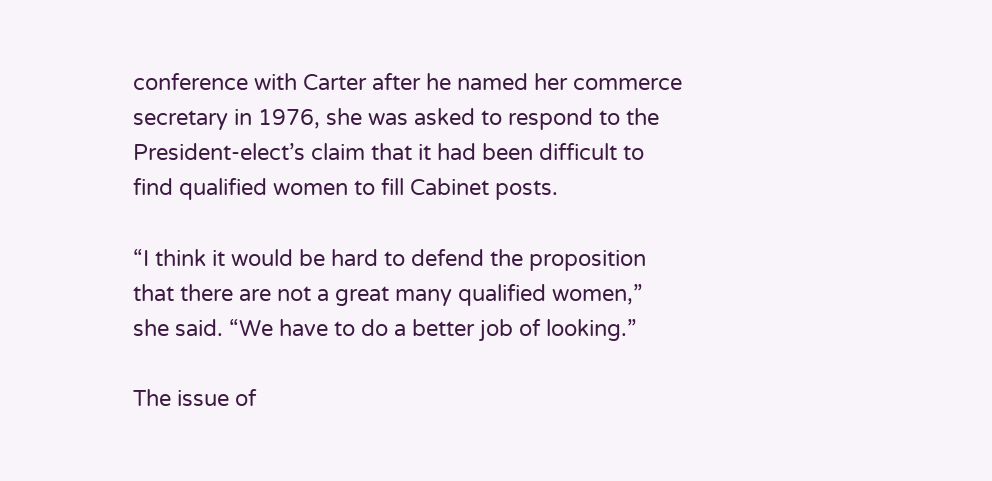conference with Carter after he named her commerce secretary in 1976, she was asked to respond to the President-elect’s claim that it had been difficult to find qualified women to fill Cabinet posts.

“I think it would be hard to defend the proposition that there are not a great many qualified women,” she said. “We have to do a better job of looking.”

The issue of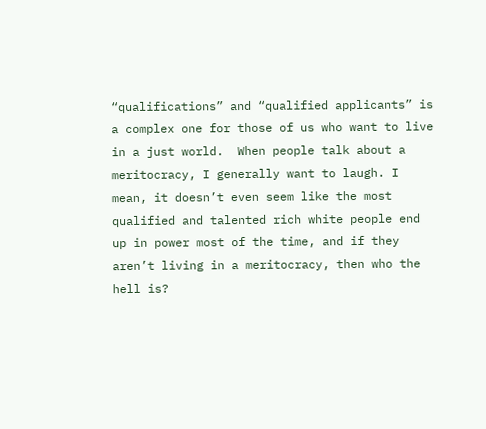“qualifications” and “qualified applicants” is a complex one for those of us who want to live in a just world.  When people talk about a meritocracy, I generally want to laugh. I mean, it doesn’t even seem like the most qualified and talented rich white people end up in power most of the time, and if they aren’t living in a meritocracy, then who the hell is?